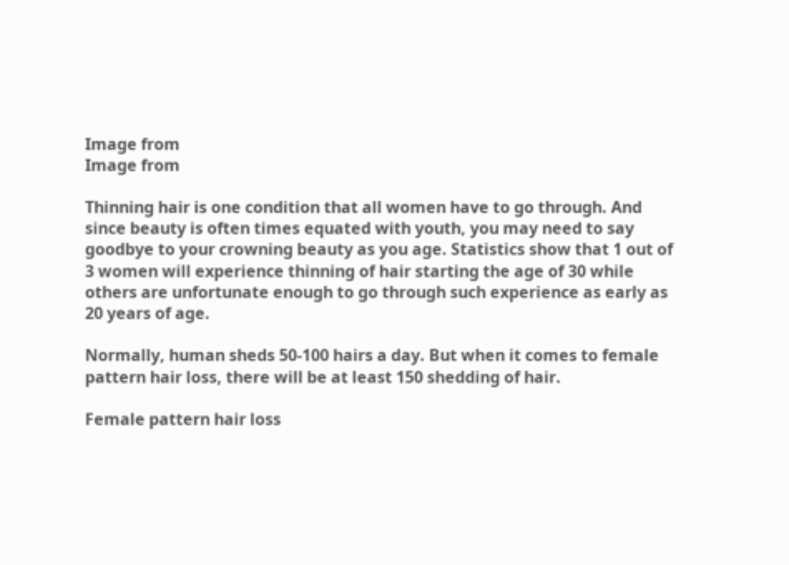Image from
Image from

Thinning hair is one condition that all women have to go through. And since beauty is often times equated with youth, you may need to say goodbye to your crowning beauty as you age. Statistics show that 1 out of 3 women will experience thinning of hair starting the age of 30 while others are unfortunate enough to go through such experience as early as 20 years of age.

Normally, human sheds 50-100 hairs a day. But when it comes to female pattern hair loss, there will be at least 150 shedding of hair.

Female pattern hair loss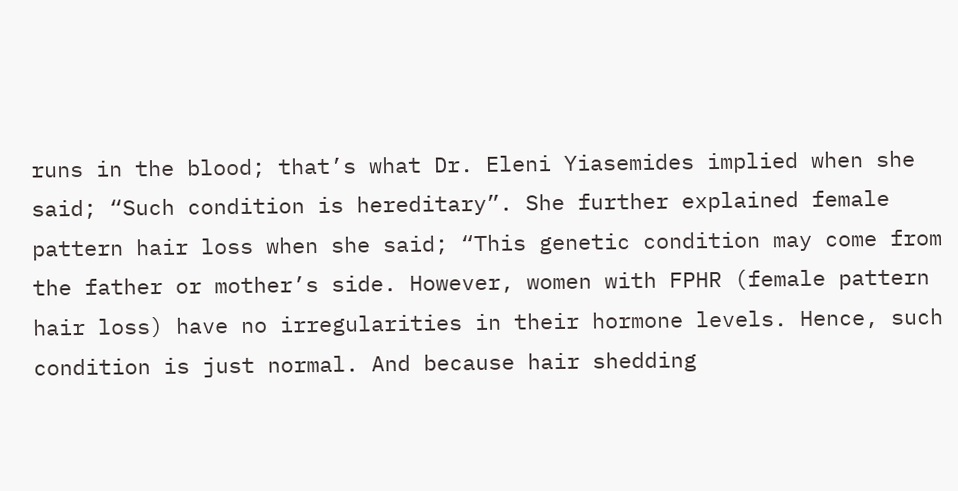runs in the blood; that’s what Dr. Eleni Yiasemides implied when she said; “Such condition is hereditary”. She further explained female pattern hair loss when she said; “This genetic condition may come from the father or mother’s side. However, women with FPHR (female pattern hair loss) have no irregularities in their hormone levels. Hence, such condition is just normal. And because hair shedding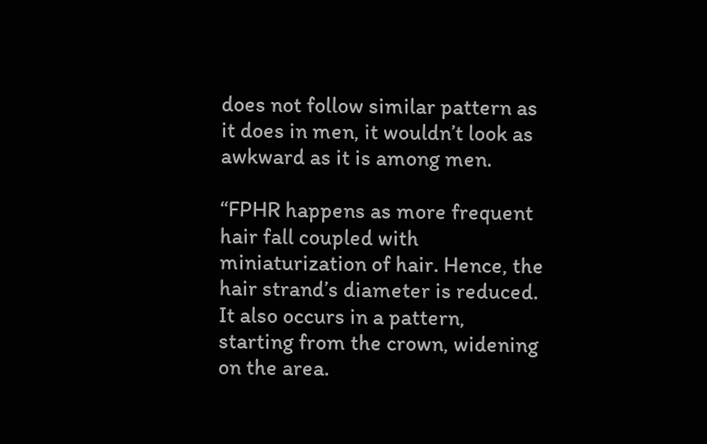does not follow similar pattern as it does in men, it wouldn’t look as awkward as it is among men.

“FPHR happens as more frequent hair fall coupled with miniaturization of hair. Hence, the hair strand’s diameter is reduced. It also occurs in a pattern, starting from the crown, widening on the area.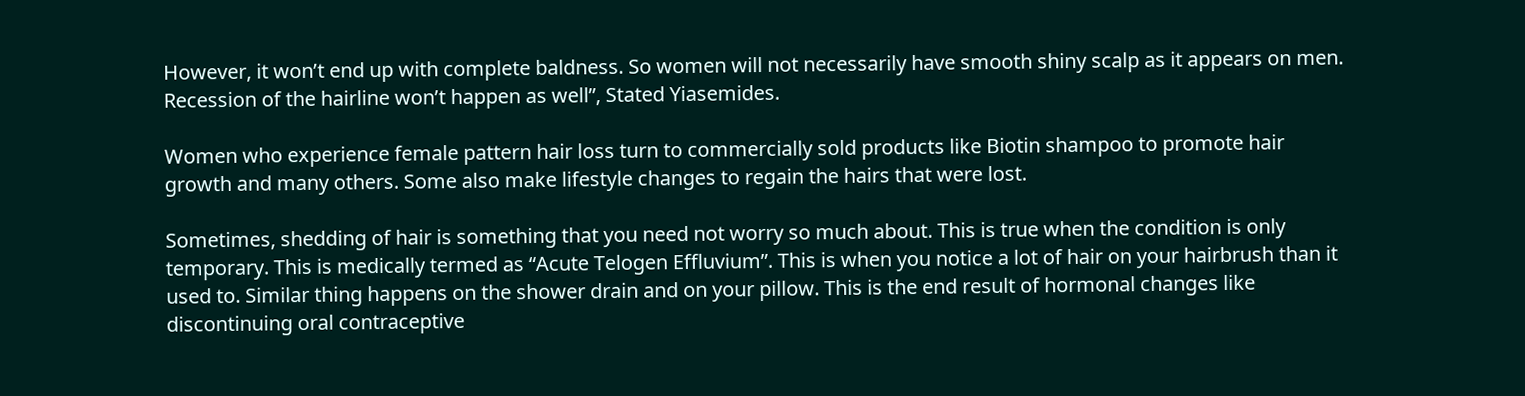However, it won’t end up with complete baldness. So women will not necessarily have smooth shiny scalp as it appears on men. Recession of the hairline won’t happen as well”, Stated Yiasemides.

Women who experience female pattern hair loss turn to commercially sold products like Biotin shampoo to promote hair growth and many others. Some also make lifestyle changes to regain the hairs that were lost.

Sometimes, shedding of hair is something that you need not worry so much about. This is true when the condition is only temporary. This is medically termed as “Acute Telogen Effluvium”. This is when you notice a lot of hair on your hairbrush than it used to. Similar thing happens on the shower drain and on your pillow. This is the end result of hormonal changes like discontinuing oral contraceptive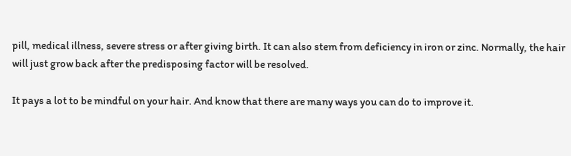pill, medical illness, severe stress or after giving birth. It can also stem from deficiency in iron or zinc. Normally, the hair will just grow back after the predisposing factor will be resolved.

It pays a lot to be mindful on your hair. And know that there are many ways you can do to improve it.